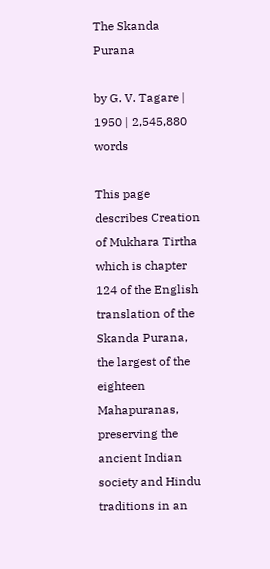The Skanda Purana

by G. V. Tagare | 1950 | 2,545,880 words

This page describes Creation of Mukhara Tirtha which is chapter 124 of the English translation of the Skanda Purana, the largest of the eighteen Mahapuranas, preserving the ancient Indian society and Hindu traditions in an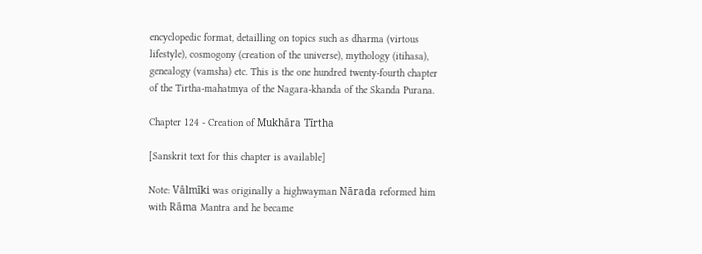encyclopedic format, detailling on topics such as dharma (virtous lifestyle), cosmogony (creation of the universe), mythology (itihasa), genealogy (vamsha) etc. This is the one hundred twenty-fourth chapter of the Tirtha-mahatmya of the Nagara-khanda of the Skanda Purana.

Chapter 124 - Creation of Mukhāra Tīrtha

[Sanskrit text for this chapter is available]

Note: Vālmīki was originally a highwayman Nārada reformed him with Rāma Mantra and he became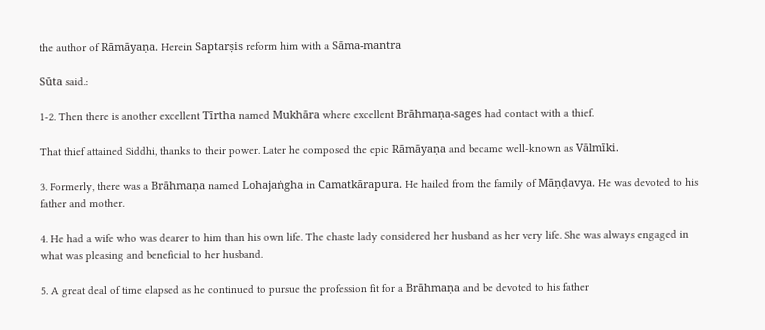the author of Rāmāyaṇa. Herein Saptarṣis reform him with a Sāma-mantra

Sūta said.:

1-2. Then there is another excellent Tīrtha named Mukhāra where excellent Brāhmaṇa-sages had contact with a thief.

That thief attained Siddhi, thanks to their power. Later he composed the epic Rāmāyaṇa and became well-known as Vālmīki.

3. Formerly, there was a Brāhmaṇa named Lohajaṅgha in Camatkārapura. He hailed from the family of Māṇḍavya. He was devoted to his father and mother.

4. He had a wife who was dearer to him than his own life. The chaste lady considered her husband as her very life. She was always engaged in what was pleasing and beneficial to her husband.

5. A great deal of time elapsed as he continued to pursue the profession fit for a Brāhmaṇa and be devoted to his father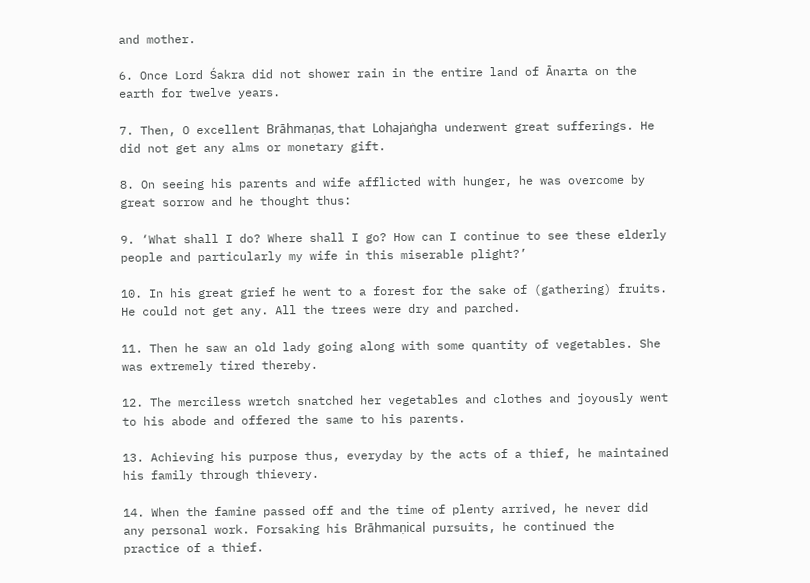and mother.

6. Once Lord Śakra did not shower rain in the entire land of Ānarta on the earth for twelve years.

7. Then, O excellent Brāhmaṇas, that Lohajaṅgha underwent great sufferings. He did not get any alms or monetary gift.

8. On seeing his parents and wife afflicted with hunger, he was overcome by great sorrow and he thought thus:

9. ‘What shall I do? Where shall I go? How can I continue to see these elderly people and particularly my wife in this miserable plight?’

10. In his great grief he went to a forest for the sake of (gathering) fruits. He could not get any. All the trees were dry and parched.

11. Then he saw an old lady going along with some quantity of vegetables. She was extremely tired thereby.

12. The merciless wretch snatched her vegetables and clothes and joyously went to his abode and offered the same to his parents.

13. Achieving his purpose thus, everyday by the acts of a thief, he maintained his family through thievery.

14. When the famine passed off and the time of plenty arrived, he never did any personal work. Forsaking his Brāhmaṇical pursuits, he continued the practice of a thief.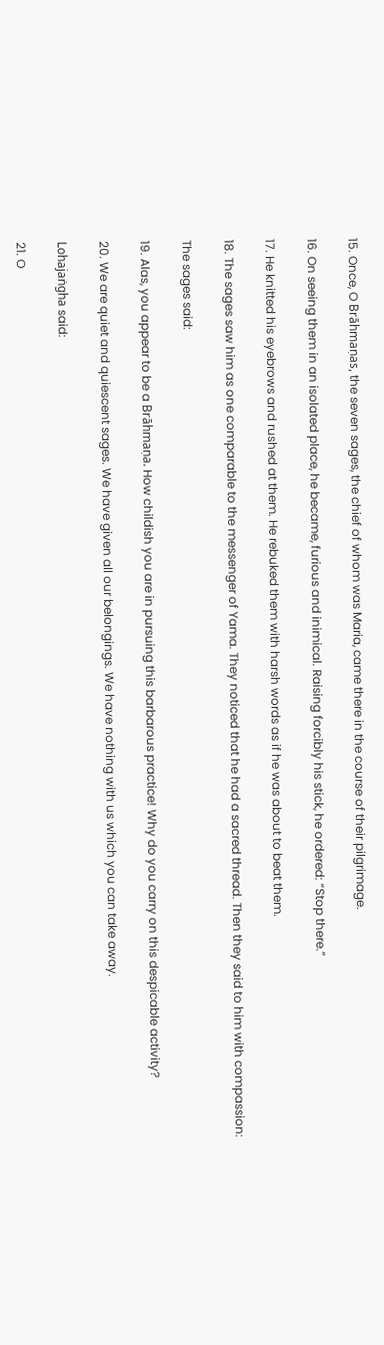15. Once, O Brāhmaṇas, the seven sages, the chief of whom was Maria, came there in the course of their pilgrimage.

16. On seeing them in an isolated place, he became, furious and inimical. Raising forcibly his stick, he ordered: “Stop there.”

17. He knitted his eyebrows and rushed at them. He rebuked them with harsh words as if he was about to beat them.

18. The sages saw him as one comparable to the messenger of Yama. They noticed that he had a sacred thread. Then they said to him with compassion:

The sages said:

19. Alas, you appear to be a Brāhmaṇa. How childish you are in pursuing this barbarous practice! Why do you carry on this despicable activity?

20. We are quiet and quiescent sages. We have given all our belongings. We have nothing with us which you can take away.

Lohajaṅgha said:

21. O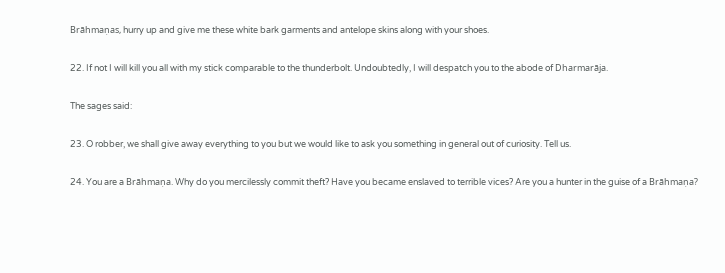Brāhmaṇas, hurry up and give me these white bark garments and antelope skins along with your shoes.

22. If not I will kill you all with my stick comparable to the thunderbolt. Undoubtedly, I will despatch you to the abode of Dharmarāja.

The sages said:

23. O robber, we shall give away everything to you but we would like to ask you something in general out of curiosity. Tell us.

24. You are a Brāhmaṇa. Why do you mercilessly commit theft? Have you became enslaved to terrible vices? Are you a hunter in the guise of a Brāhmaṇa?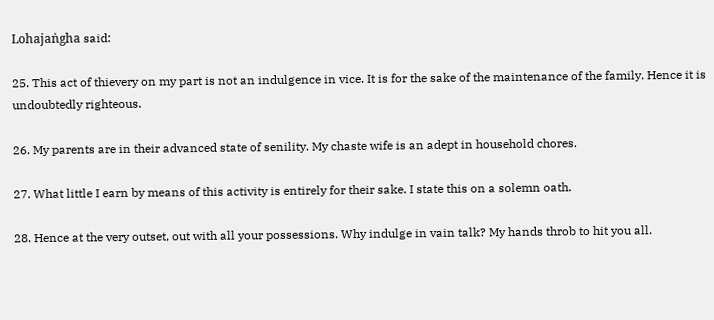Lohajaṅgha said:

25. This act of thievery on my part is not an indulgence in vice. It is for the sake of the maintenance of the family. Hence it is undoubtedly righteous.

26. My parents are in their advanced state of senility. My chaste wife is an adept in household chores.

27. What little I earn by means of this activity is entirely for their sake. I state this on a solemn oath.

28. Hence at the very outset, out with all your possessions. Why indulge in vain talk? My hands throb to hit you all.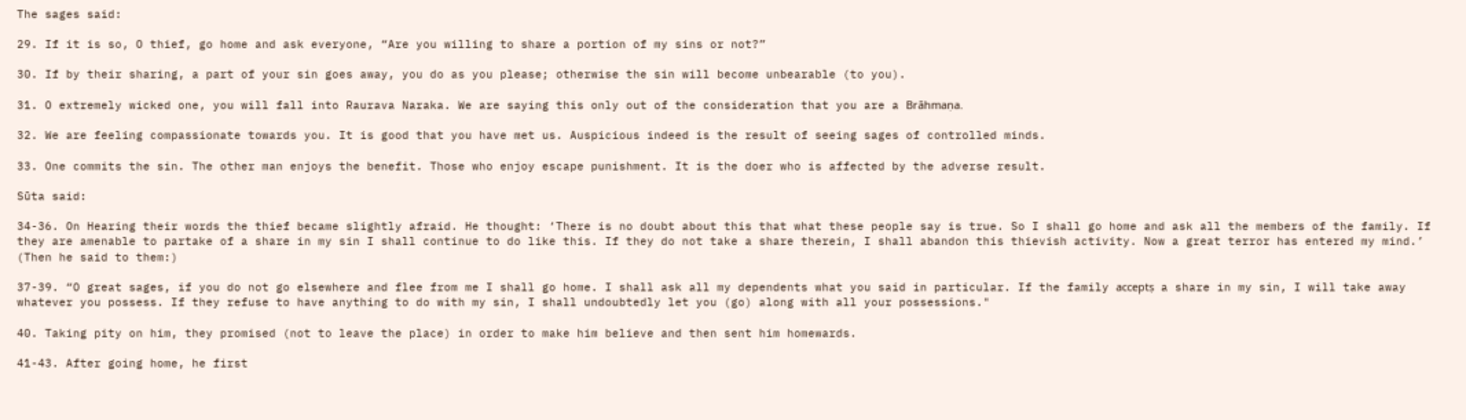The sages said:

29. If it is so, O thief, go home and ask everyone, “Are you willing to share a portion of my sins or not?”

30. If by their sharing, a part of your sin goes away, you do as you please; otherwise the sin will become unbearable (to you).

31. O extremely wicked one, you will fall into Raurava Naraka. We are saying this only out of the consideration that you are a Brāhmaṇa.

32. We are feeling compassionate towards you. It is good that you have met us. Auspicious indeed is the result of seeing sages of controlled minds.

33. One commits the sin. The other man enjoys the benefit. Those who enjoy escape punishment. It is the doer who is affected by the adverse result.

Sūta said:

34-36. On Hearing their words the thief became slightly afraid. He thought: ‘There is no doubt about this that what these people say is true. So I shall go home and ask all the members of the family. If they are amenable to partake of a share in my sin I shall continue to do like this. If they do not take a share therein, I shall abandon this thievish activity. Now a great terror has entered my mind.’ (Then he said to them:)

37-39. “O great sages, if you do not go elsewhere and flee from me I shall go home. I shall ask all my dependents what you said in particular. If the family acceptṣ a share in my sin, I will take away whatever you possess. If they refuse to have anything to do with my sin, I shall undoubtedly let you (go) along with all your possessions."

40. Taking pity on him, they promised (not to leave the place) in order to make him believe and then sent him homewards.

41-43. After going home, he first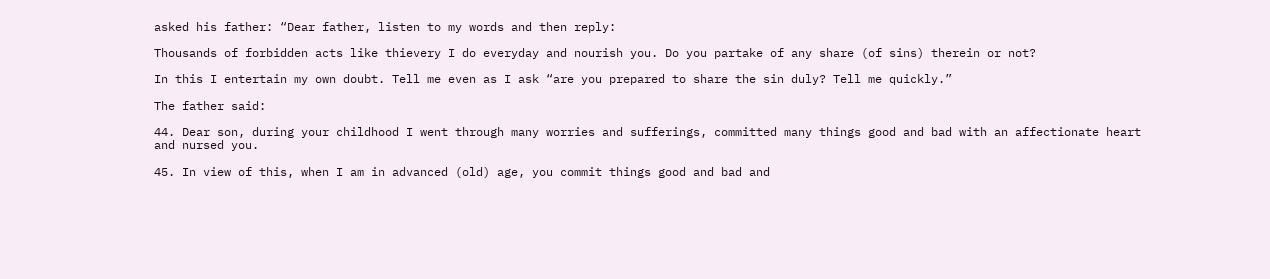asked his father: “Dear father, listen to my words and then reply:

Thousands of forbidden acts like thievery I do everyday and nourish you. Do you partake of any share (of sins) therein or not?

In this I entertain my own doubt. Tell me even as I ask “are you prepared to share the sin duly? Tell me quickly.”

The father said:

44. Dear son, during your childhood I went through many worries and sufferings, committed many things good and bad with an affectionate heart and nursed you.

45. In view of this, when I am in advanced (old) age, you commit things good and bad and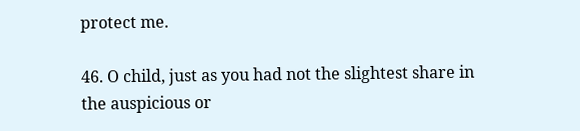protect me.

46. O child, just as you had not the slightest share in the auspicious or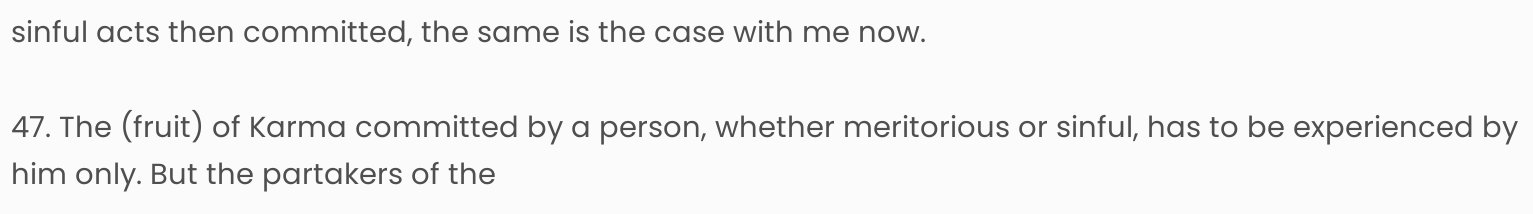sinful acts then committed, the same is the case with me now.

47. The (fruit) of Karma committed by a person, whether meritorious or sinful, has to be experienced by him only. But the partakers of the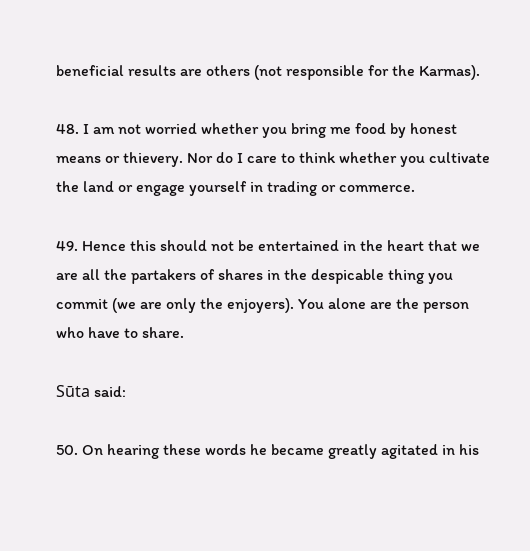beneficial results are others (not responsible for the Karmas).

48. I am not worried whether you bring me food by honest means or thievery. Nor do I care to think whether you cultivate the land or engage yourself in trading or commerce.

49. Hence this should not be entertained in the heart that we are all the partakers of shares in the despicable thing you commit (we are only the enjoyers). You alone are the person who have to share.

Sūta said:

50. On hearing these words he became greatly agitated in his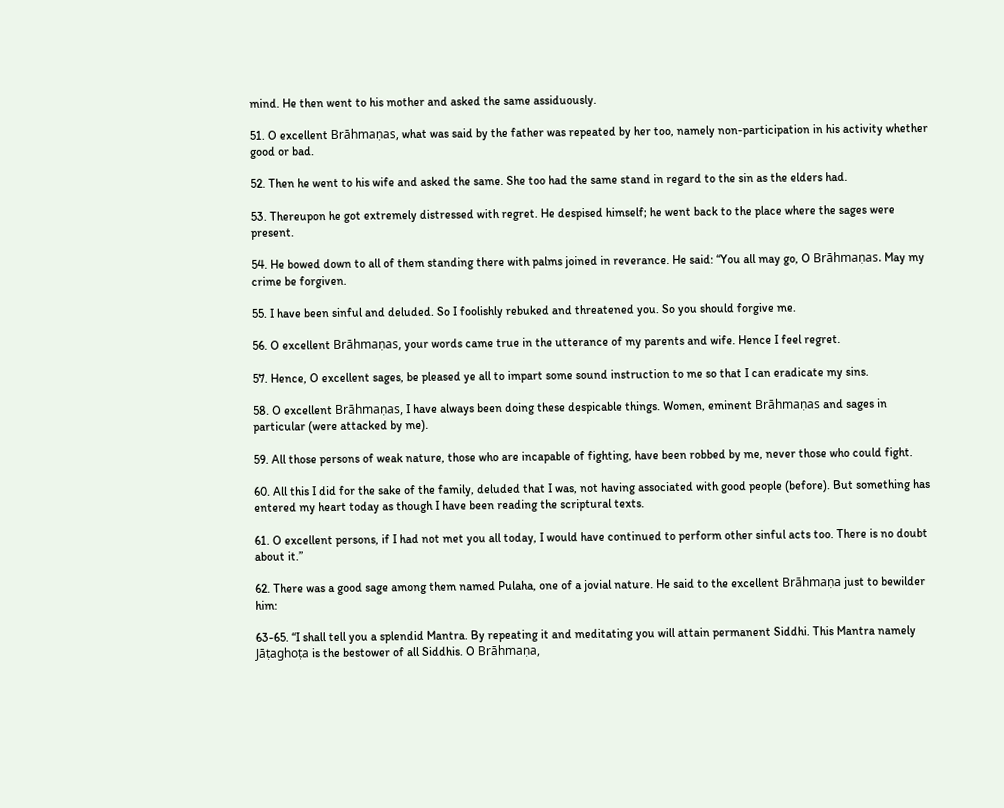mind. He then went to his mother and asked the same assiduously.

51. O excellent Brāhmaṇas, what was said by the father was repeated by her too, namely non-participation in his activity whether good or bad.

52. Then he went to his wife and asked the same. She too had the same stand in regard to the sin as the elders had.

53. Thereupon he got extremely distressed with regret. He despised himself; he went back to the place where the sages were present.

54. He bowed down to all of them standing there with palms joined in reverance. He said: “You all may go, O Brāhmaṇas. May my crime be forgiven.

55. I have been sinful and deluded. So I foolishly rebuked and threatened you. So you should forgive me.

56. O excellent Brāhmaṇas, your words came true in the utterance of my parents and wife. Hence I feel regret.

57. Hence, O excellent sages, be pleased ye all to impart some sound instruction to me so that I can eradicate my sins.

58. O excellent Brāhmaṇas, I have always been doing these despicable things. Women, eminent Brāhmaṇas and sages in particular (were attacked by me).

59. All those persons of weak nature, those who are incapable of fighting, have been robbed by me, never those who could fight.

60. All this I did for the sake of the family, deluded that I was, not having associated with good people (before). But something has entered my heart today as though I have been reading the scriptural texts.

61. O excellent persons, if I had not met you all today, I would have continued to perform other sinful acts too. There is no doubt about it.”

62. There was a good sage among them named Pulaha, one of a jovial nature. He said to the excellent Brāhmaṇa just to bewilder him:

63-65. “I shall tell you a splendid Mantra. By repeating it and meditating you will attain permanent Siddhi. This Mantra namely Jāṭaghoṭa is the bestower of all Siddhis. O Brāhmaṇa,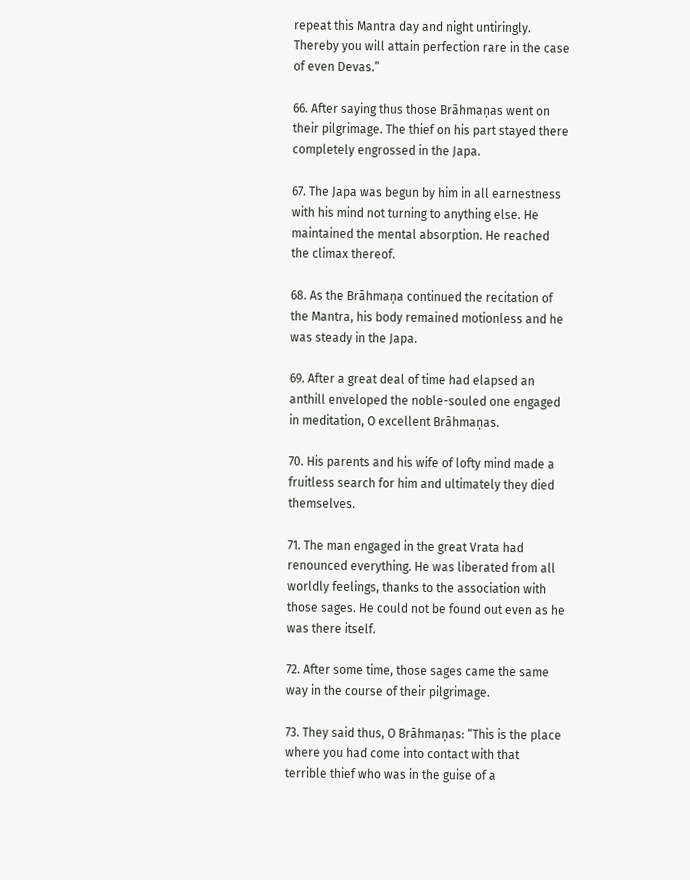repeat this Mantra day and night untiringly. Thereby you will attain perfection rare in the case of even Devas.”

66. After saying thus those Brāhmaṇas went on their pilgrimage. The thief on his part stayed there completely engrossed in the Japa.

67. The Japa was begun by him in all earnestness with his mind not turning to anything else. He maintained the mental absorption. He reached the climax thereof.

68. As the Brāhmaṇa continued the recitation of the Mantra, his body remained motionless and he was steady in the Japa.

69. After a great deal of time had elapsed an anthill enveloped the noble-souled one engaged in meditation, O excellent Brāhmaṇas.

70. His parents and his wife of lofty mind made a fruitless search for him and ultimately they died themselves.

71. The man engaged in the great Vrata had renounced everything. He was liberated from all worldly feelings, thanks to the association with those sages. He could not be found out even as he was there itself.

72. After some time, those sages came the same way in the course of their pilgrimage.

73. They said thus, O Brāhmaṇas: “This is the place where you had come into contact with that terrible thief who was in the guise of a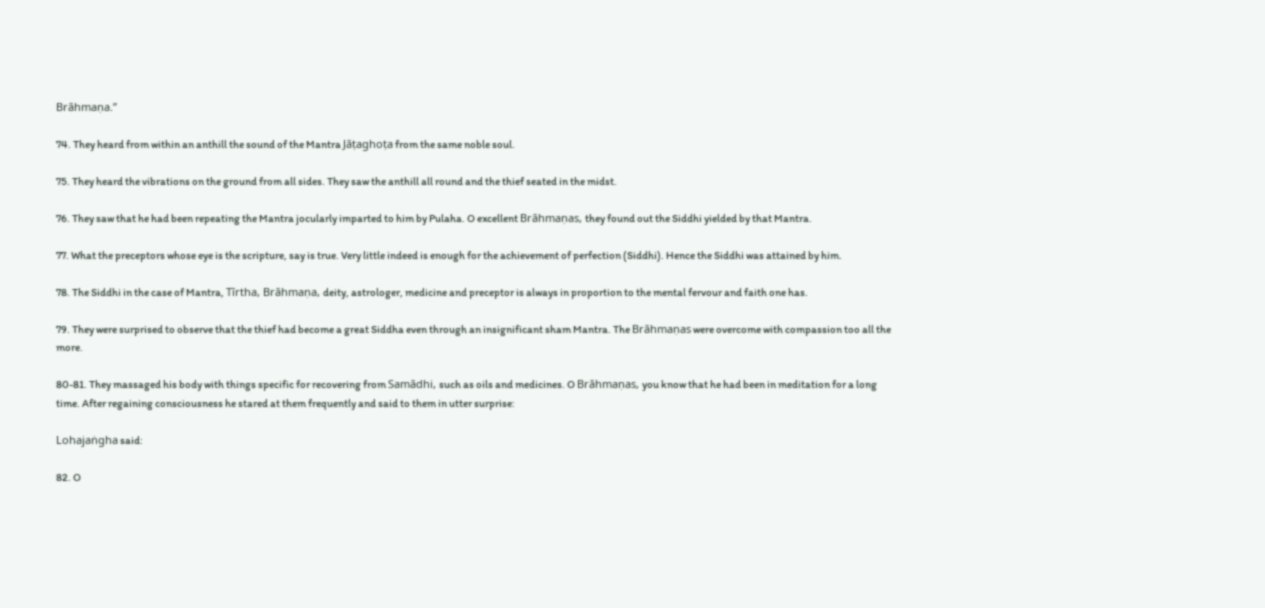Brāhmaṇa.”

74. They heard from within an anthill the sound of the Mantra Jāṭaghoṭa from the same noble soul.

75. They heard the vibrations on the ground from all sides. They saw the anthill all round and the thief seated in the midst.

76. They saw that he had been repeating the Mantra jocularly imparted to him by Pulaha. O excellent Brāhmaṇas, they found out the Siddhi yielded by that Mantra.

77. What the preceptors whose eye is the scripture, say is true. Very little indeed is enough for the achievement of perfection (Siddhi). Hence the Siddhi was attained by him.

78. The Siddhi in the case of Mantra, Tīrtha, Brāhmaṇa, deity, astrologer, medicine and preceptor is always in proportion to the mental fervour and faith one has.

79. They were surprised to observe that the thief had become a great Siddha even through an insignificant sham Mantra. The Brāhmaṇas were overcome with compassion too all the more.

80-81. They massaged his body with things specific for recovering from Samādhi, such as oils and medicines. O Brāhmaṇas, you know that he had been in meditation for a long time. After regaining consciousness he stared at them frequently and said to them in utter surprise:

Lohajaṅgha said:

82. O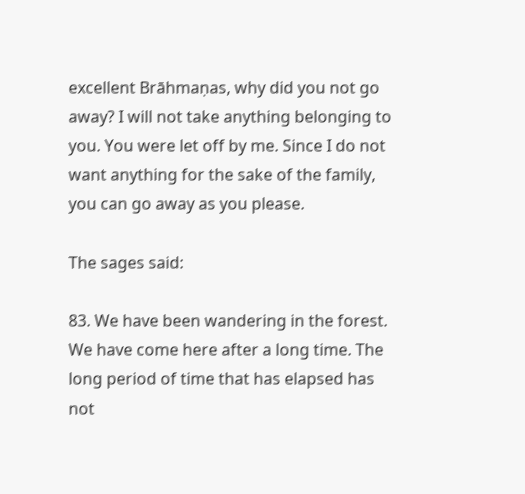excellent Brāhmaṇas, why did you not go away? I will not take anything belonging to you. You were let off by me. Since I do not want anything for the sake of the family, you can go away as you please.

The sages said:

83. We have been wandering in the forest. We have come here after a long time. The long period of time that has elapsed has not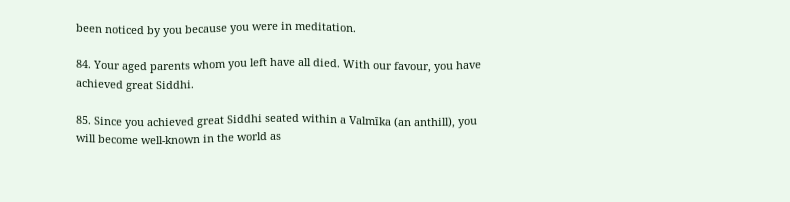been noticed by you because you were in meditation.

84. Your aged parents whom you left have all died. With our favour, you have achieved great Siddhi.

85. Since you achieved great Siddhi seated within a Valmīka (an anthill), you will become well-known in the world as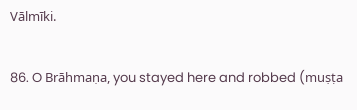Vālmīki.

86. O Brāhmaṇa, you stayed here and robbed (muṣṭa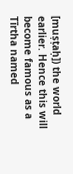[muṣṭaḥ]) the world earlier. Hence this will become famous as a Tīrtha named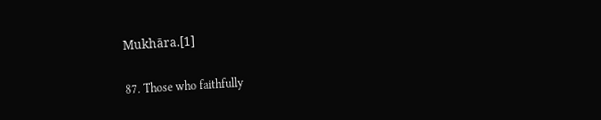Mukhāra.[1]

87. Those who faithfully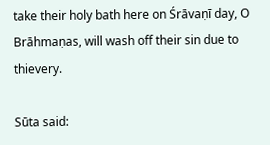take their holy bath here on Śrāvaṇī day, O Brāhmaṇas, will wash off their sin due to thievery.

Sūta said: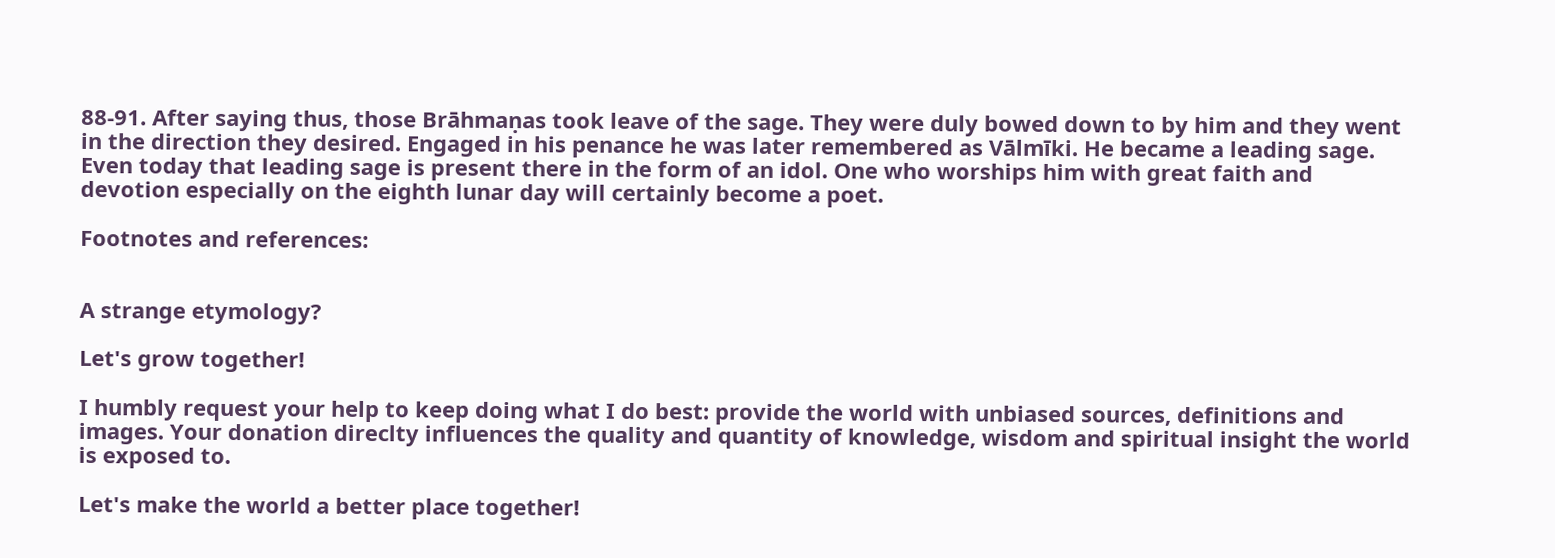88-91. After saying thus, those Brāhmaṇas took leave of the sage. They were duly bowed down to by him and they went in the direction they desired. Engaged in his penance he was later remembered as Vālmīki. He became a leading sage. Even today that leading sage is present there in the form of an idol. One who worships him with great faith and devotion especially on the eighth lunar day will certainly become a poet.

Footnotes and references:


A strange etymology?

Let's grow together!

I humbly request your help to keep doing what I do best: provide the world with unbiased sources, definitions and images. Your donation direclty influences the quality and quantity of knowledge, wisdom and spiritual insight the world is exposed to.

Let's make the world a better place together!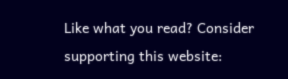Like what you read? Consider supporting this website: